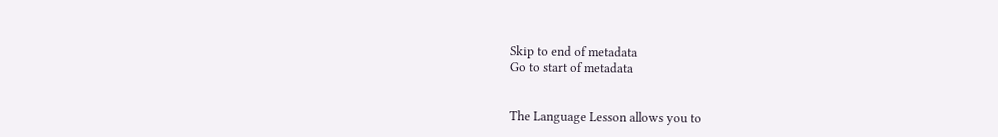Skip to end of metadata
Go to start of metadata


The Language Lesson allows you to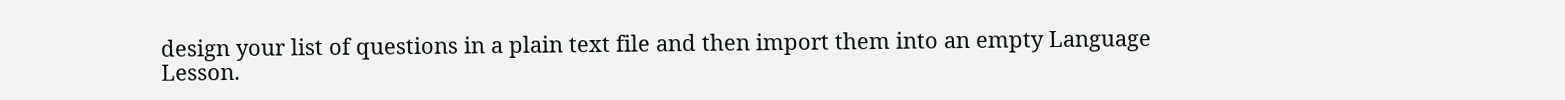design your list of questions in a plain text file and then import them into an empty Language Lesson.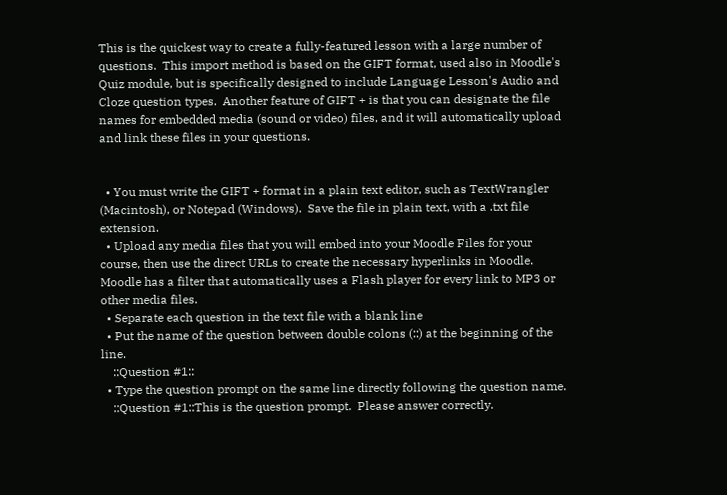This is the quickest way to create a fully-featured lesson with a large number of questions.  This import method is based on the GIFT format, used also in Moodle's Quiz module, but is specifically designed to include Language Lesson's Audio and Cloze question types.  Another feature of GIFT + is that you can designate the file names for embedded media (sound or video) files, and it will automatically upload and link these files in your questions.


  • You must write the GIFT + format in a plain text editor, such as TextWrangler (Macintosh), or Notepad (Windows).  Save the file in plain text, with a .txt file extension.
  • Upload any media files that you will embed into your Moodle Files for your course, then use the direct URLs to create the necessary hyperlinks in Moodle.  Moodle has a filter that automatically uses a Flash player for every link to MP3 or other media files.
  • Separate each question in the text file with a blank line
  • Put the name of the question between double colons (::) at the beginning of the line.
    ::Question #1::
  • Type the question prompt on the same line directly following the question name.
    ::Question #1::This is the question prompt.  Please answer correctly.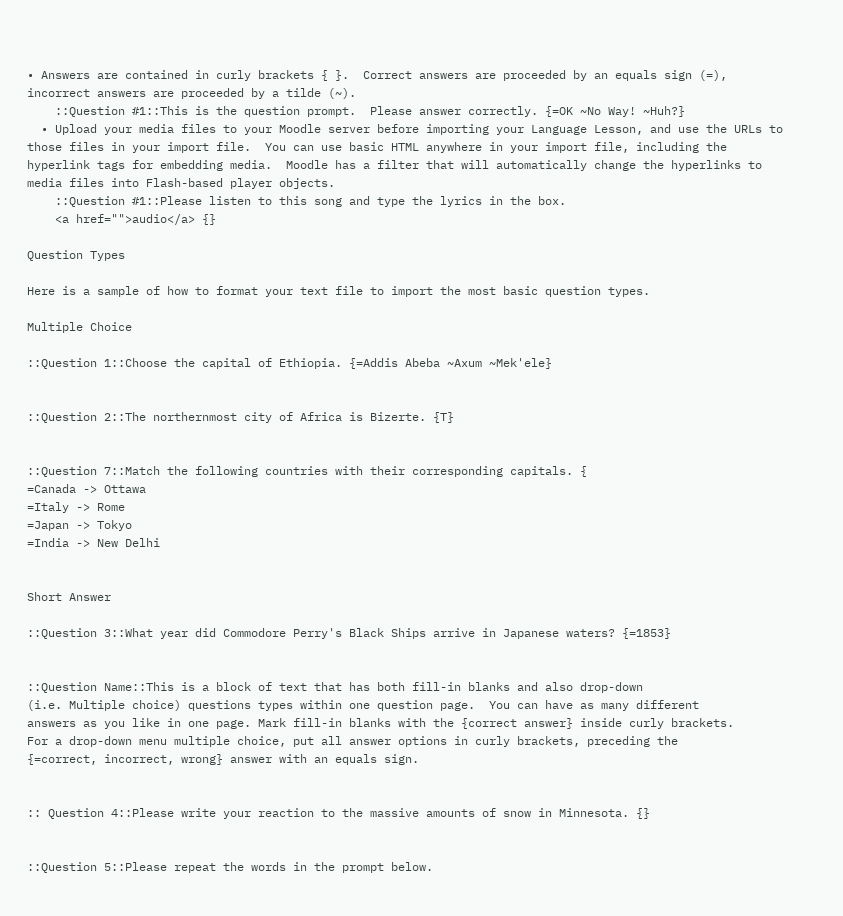• Answers are contained in curly brackets { }.  Correct answers are proceeded by an equals sign (=), incorrect answers are proceeded by a tilde (~).
    ::Question #1::This is the question prompt.  Please answer correctly. {=OK ~No Way! ~Huh?}
  • Upload your media files to your Moodle server before importing your Language Lesson, and use the URLs to those files in your import file.  You can use basic HTML anywhere in your import file, including the hyperlink tags for embedding media.  Moodle has a filter that will automatically change the hyperlinks to media files into Flash-based player objects.
    ::Question #1::Please listen to this song and type the lyrics in the box.
    <a href="">audio</a> {}

Question Types

Here is a sample of how to format your text file to import the most basic question types.

Multiple Choice

::Question 1::Choose the capital of Ethiopia. {=Addis Abeba ~Axum ~Mek'ele}


::Question 2::The northernmost city of Africa is Bizerte. {T}


::Question 7::Match the following countries with their corresponding capitals. {
=Canada -> Ottawa
=Italy -> Rome
=Japan -> Tokyo
=India -> New Delhi


Short Answer

::Question 3::What year did Commodore Perry's Black Ships arrive in Japanese waters? {=1853}


::Question Name::This is a block of text that has both fill-in blanks and also drop-down
(i.e. Multiple choice) questions types within one question page.  You can have as many different
answers as you like in one page. Mark fill-in blanks with the {correct answer} inside curly brackets.
For a drop-down menu multiple choice, put all answer options in curly brackets, preceding the
{=correct, incorrect, wrong} answer with an equals sign.


:: Question 4::Please write your reaction to the massive amounts of snow in Minnesota. {}


::Question 5::Please repeat the words in the prompt below.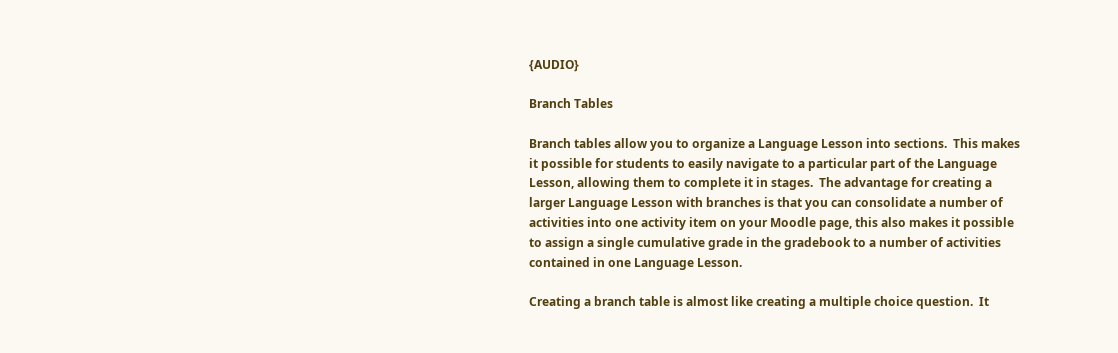{AUDIO}

Branch Tables

Branch tables allow you to organize a Language Lesson into sections.  This makes it possible for students to easily navigate to a particular part of the Language Lesson, allowing them to complete it in stages.  The advantage for creating a larger Language Lesson with branches is that you can consolidate a number of activities into one activity item on your Moodle page, this also makes it possible to assign a single cumulative grade in the gradebook to a number of activities contained in one Language Lesson.

Creating a branch table is almost like creating a multiple choice question.  It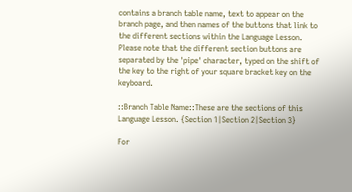contains a branch table name, text to appear on the branch page, and then names of the buttons that link to the different sections within the Language Lesson.  Please note that the different section buttons are separated by the 'pipe' character, typed on the shift of the key to the right of your square bracket key on the keyboard.

::Branch Table Name::These are the sections of this Language Lesson. {Section 1|Section 2|Section 3}

For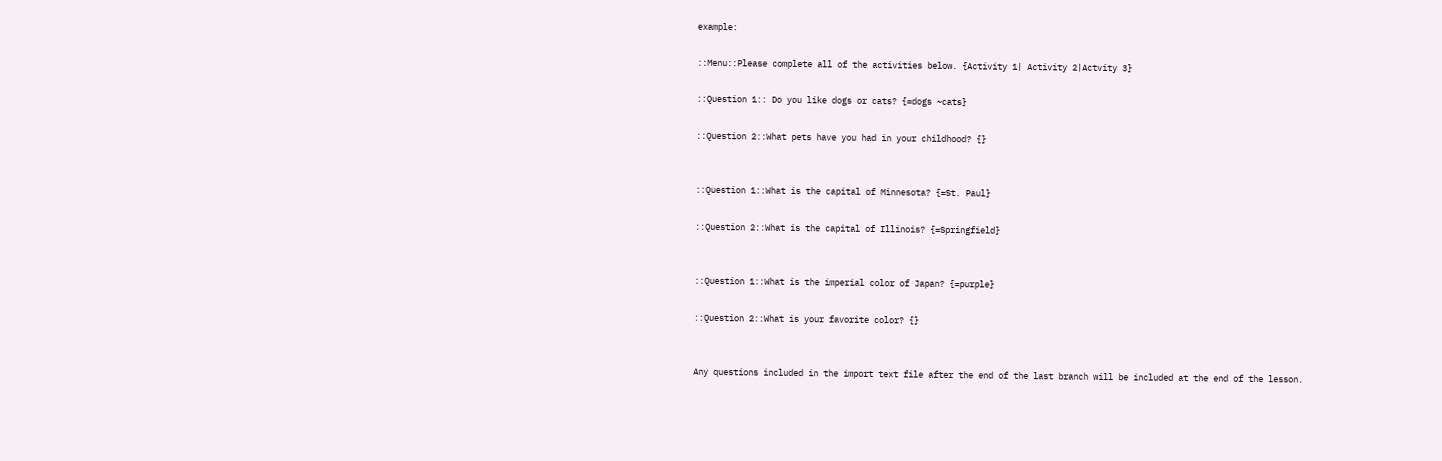example:

::Menu::Please complete all of the activities below. {Activity 1| Activity 2|Actvity 3}

::Question 1:: Do you like dogs or cats? {=dogs ~cats}

::Question 2::What pets have you had in your childhood? {}


::Question 1::What is the capital of Minnesota? {=St. Paul}

::Question 2::What is the capital of Illinois? {=Springfield}


::Question 1::What is the imperial color of Japan? {=purple}

::Question 2::What is your favorite color? {}


Any questions included in the import text file after the end of the last branch will be included at the end of the lesson.